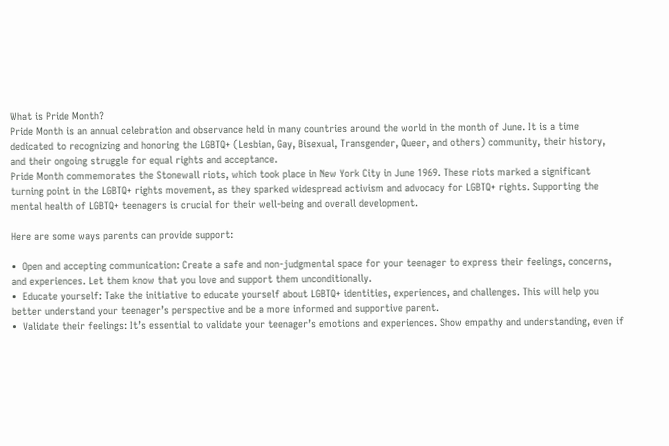What is Pride Month?
Pride Month is an annual celebration and observance held in many countries around the world in the month of June. It is a time dedicated to recognizing and honoring the LGBTQ+ (Lesbian, Gay, Bisexual, Transgender, Queer, and others) community, their history, and their ongoing struggle for equal rights and acceptance.
Pride Month commemorates the Stonewall riots, which took place in New York City in June 1969. These riots marked a significant turning point in the LGBTQ+ rights movement, as they sparked widespread activism and advocacy for LGBTQ+ rights. Supporting the mental health of LGBTQ+ teenagers is crucial for their well-being and overall development.

Here are some ways parents can provide support:

•  Open and accepting communication: Create a safe and non-judgmental space for your teenager to express their feelings, concerns, and experiences. Let them know that you love and support them unconditionally.
•  Educate yourself: Take the initiative to educate yourself about LGBTQ+ identities, experiences, and challenges. This will help you better understand your teenager’s perspective and be a more informed and supportive parent.
•  Validate their feelings: It’s essential to validate your teenager’s emotions and experiences. Show empathy and understanding, even if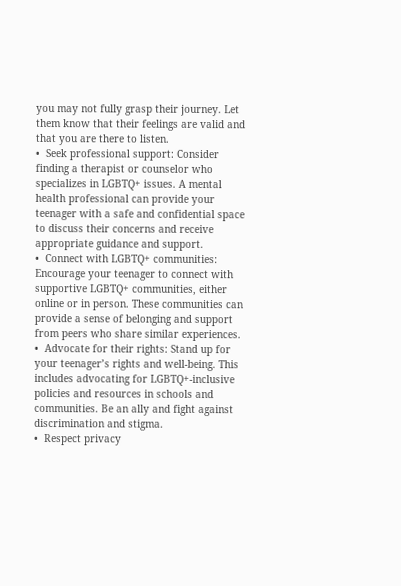you may not fully grasp their journey. Let them know that their feelings are valid and that you are there to listen.
•  Seek professional support: Consider finding a therapist or counselor who specializes in LGBTQ+ issues. A mental health professional can provide your teenager with a safe and confidential space to discuss their concerns and receive appropriate guidance and support.
•  Connect with LGBTQ+ communities: Encourage your teenager to connect with supportive LGBTQ+ communities, either online or in person. These communities can provide a sense of belonging and support from peers who share similar experiences.
•  Advocate for their rights: Stand up for your teenager’s rights and well-being. This includes advocating for LGBTQ+-inclusive policies and resources in schools and communities. Be an ally and fight against discrimination and stigma.
•  Respect privacy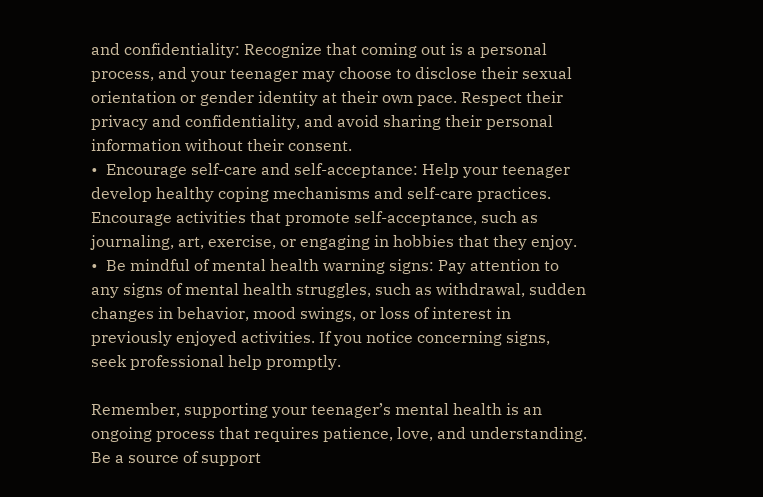and confidentiality: Recognize that coming out is a personal process, and your teenager may choose to disclose their sexual orientation or gender identity at their own pace. Respect their privacy and confidentiality, and avoid sharing their personal information without their consent.
•  Encourage self-care and self-acceptance: Help your teenager develop healthy coping mechanisms and self-care practices. Encourage activities that promote self-acceptance, such as journaling, art, exercise, or engaging in hobbies that they enjoy.
•  Be mindful of mental health warning signs: Pay attention to any signs of mental health struggles, such as withdrawal, sudden changes in behavior, mood swings, or loss of interest in previously enjoyed activities. If you notice concerning signs, seek professional help promptly.

Remember, supporting your teenager’s mental health is an ongoing process that requires patience, love, and understanding. Be a source of support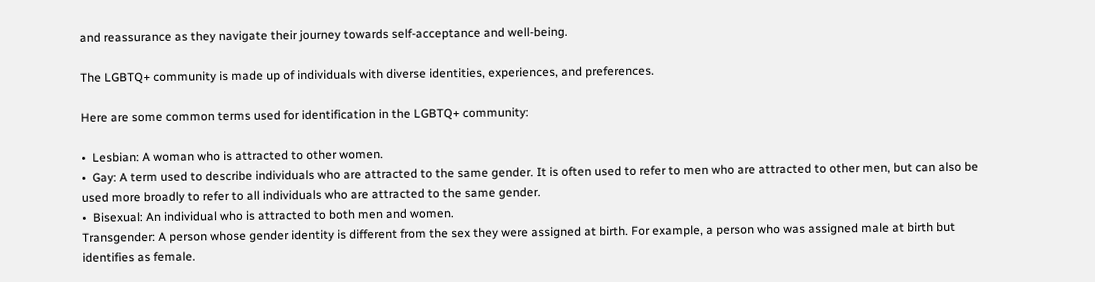and reassurance as they navigate their journey towards self-acceptance and well-being.

The LGBTQ+ community is made up of individuals with diverse identities, experiences, and preferences.

Here are some common terms used for identification in the LGBTQ+ community:

•  Lesbian: A woman who is attracted to other women.
•  Gay: A term used to describe individuals who are attracted to the same gender. It is often used to refer to men who are attracted to other men, but can also be used more broadly to refer to all individuals who are attracted to the same gender.
•  Bisexual: An individual who is attracted to both men and women.
Transgender: A person whose gender identity is different from the sex they were assigned at birth. For example, a person who was assigned male at birth but identifies as female.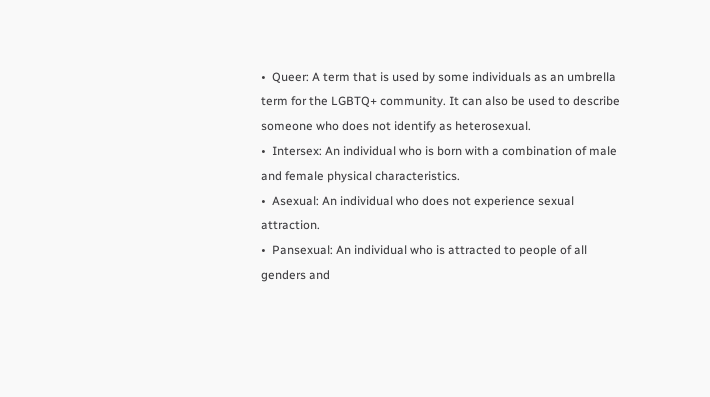•  Queer: A term that is used by some individuals as an umbrella term for the LGBTQ+ community. It can also be used to describe someone who does not identify as heterosexual.
•  Intersex: An individual who is born with a combination of male and female physical characteristics.
•  Asexual: An individual who does not experience sexual attraction.
•  Pansexual: An individual who is attracted to people of all genders and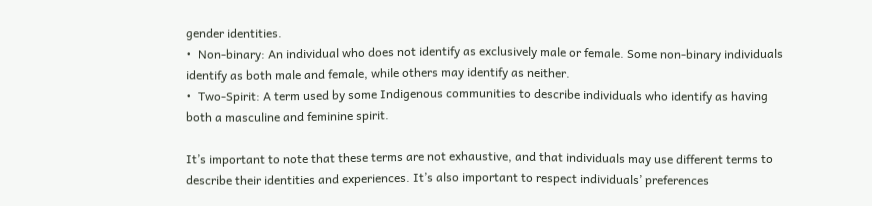gender identities.
•  Non-binary: An individual who does not identify as exclusively male or female. Some non-binary individuals identify as both male and female, while others may identify as neither.
•  Two-Spirit: A term used by some Indigenous communities to describe individuals who identify as having both a masculine and feminine spirit.

It’s important to note that these terms are not exhaustive, and that individuals may use different terms to describe their identities and experiences. It’s also important to respect individuals’ preferences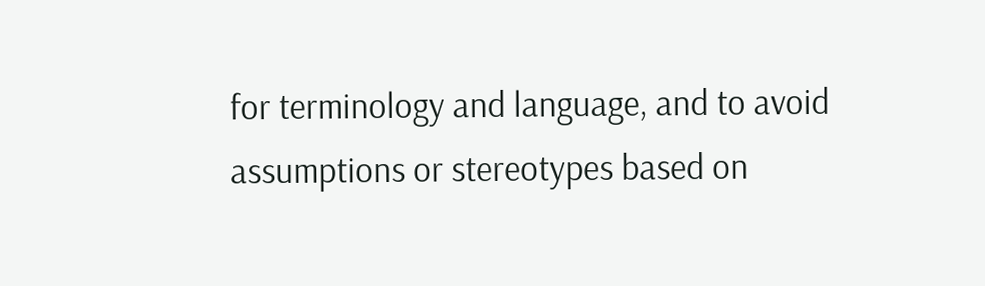for terminology and language, and to avoid assumptions or stereotypes based on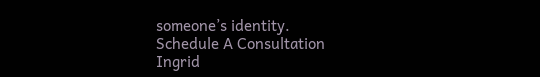someone’s identity.
Schedule A Consultation
Ingrid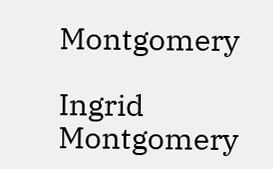Montgomery

Ingrid Montgomery